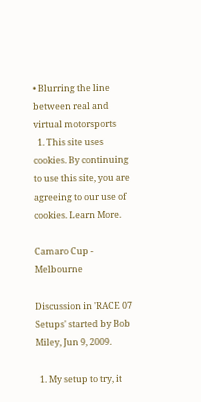• Blurring the line between real and virtual motorsports
  1. This site uses cookies. By continuing to use this site, you are agreeing to our use of cookies. Learn More.

Camaro Cup - Melbourne

Discussion in 'RACE 07 Setups' started by Bob Miley, Jun 9, 2009.

  1. My setup to try, it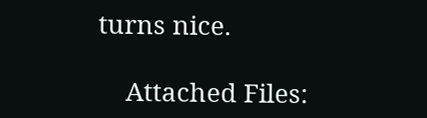turns nice.

    Attached Files: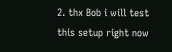2. thx Bob i will test this setup right now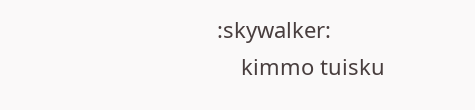:skywalker:
    kimmo tuisku